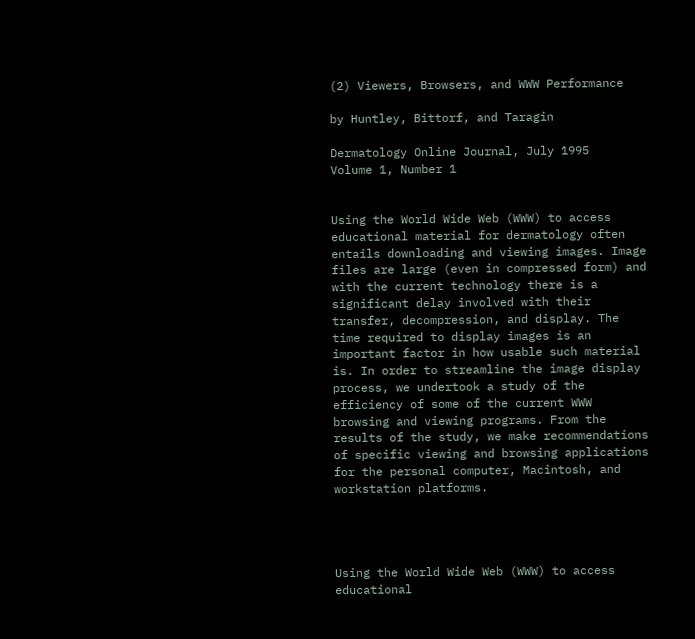(2) Viewers, Browsers, and WWW Performance

by Huntley, Bittorf, and Taragin

Dermatology Online Journal, July 1995
Volume 1, Number 1


Using the World Wide Web (WWW) to access educational material for dermatology often entails downloading and viewing images. Image files are large (even in compressed form) and with the current technology there is a significant delay involved with their transfer, decompression, and display. The time required to display images is an important factor in how usable such material is. In order to streamline the image display process, we undertook a study of the efficiency of some of the current WWW browsing and viewing programs. From the results of the study, we make recommendations of specific viewing and browsing applications for the personal computer, Macintosh, and workstation platforms.




Using the World Wide Web (WWW) to access educational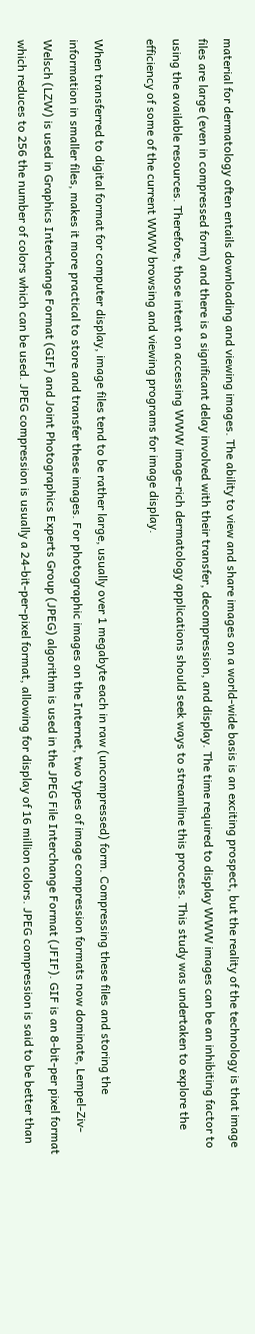material for dermatology often entails downloading and viewing images. The ability to view and share images on a world-wide basis is an exciting prospect, but the reality of the technology is that image files are large (even in compressed form) and there is a significant delay involved with their transfer, decompression, and display. The time required to display WWW images can be an inhibiting factor to using the available resources. Therefore, those intent on accessing WWW image-rich dermatology applications should seek ways to streamline this process. This study was undertaken to explore the efficiency of some of the current WWW browsing and viewing programs for image display.

When transferred to digital format for computer display, image files tend to be rather large, usually over 1 megabyte each in raw (uncompressed) form. Compressing these files and storing the information in smaller files, makes it more practical to store and transfer these images. For photographic images on the Internet, two types of image compression formats now dominate, Lempel-Ziv-Welsch (LZW) is used in Graphics Interchange Format (GIF) and Joint Photographics Experts Group (JPEG) algorithm is used in the JPEG File Interchange Format (JFIF). GIF is an 8-bit-per pixel format which reduces to 256 the number of colors which can be used. JPEG compression is usually a 24-bit-per-pixel format, allowing for display of 16 million colors. JPEG compression is said to be better than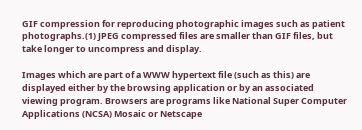GIF compression for reproducing photographic images such as patient photographs.(1) JPEG compressed files are smaller than GIF files, but take longer to uncompress and display.

Images which are part of a WWW hypertext file (such as this) are displayed either by the browsing application or by an associated viewing program. Browsers are programs like National Super Computer Applications (NCSA) Mosaic or Netscape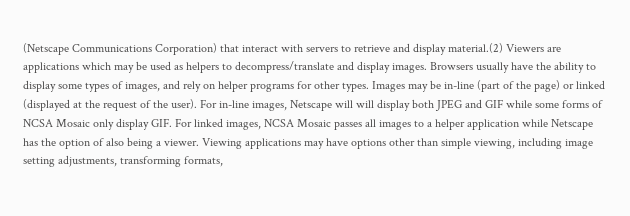(Netscape Communications Corporation) that interact with servers to retrieve and display material.(2) Viewers are applications which may be used as helpers to decompress/translate and display images. Browsers usually have the ability to display some types of images, and rely on helper programs for other types. Images may be in-line (part of the page) or linked (displayed at the request of the user). For in-line images, Netscape will will display both JPEG and GIF while some forms of NCSA Mosaic only display GIF. For linked images, NCSA Mosaic passes all images to a helper application while Netscape has the option of also being a viewer. Viewing applications may have options other than simple viewing, including image setting adjustments, transforming formats,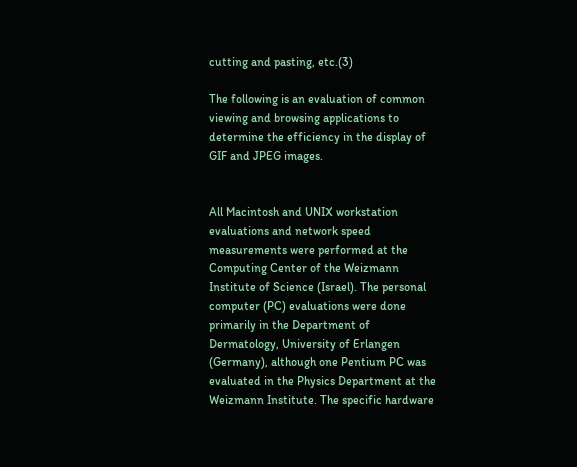cutting and pasting, etc.(3)

The following is an evaluation of common viewing and browsing applications to determine the efficiency in the display of GIF and JPEG images.


All Macintosh and UNIX workstation evaluations and network speed measurements were performed at the Computing Center of the Weizmann Institute of Science (Israel). The personal computer (PC) evaluations were done primarily in the Department of Dermatology, University of Erlangen (Germany), although one Pentium PC was evaluated in the Physics Department at the Weizmann Institute. The specific hardware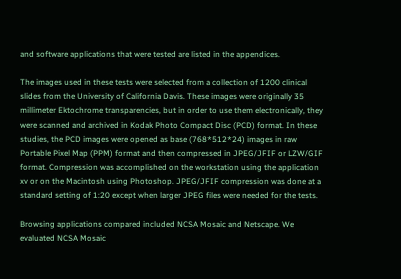and software applications that were tested are listed in the appendices.

The images used in these tests were selected from a collection of 1200 clinical slides from the University of California Davis. These images were originally 35 millimeter Ektochrome transparencies, but in order to use them electronically, they were scanned and archived in Kodak Photo Compact Disc (PCD) format. In these studies, the PCD images were opened as base (768*512*24) images in raw Portable Pixel Map (PPM) format and then compressed in JPEG/JFIF or LZW/GIF format. Compression was accomplished on the workstation using the application xv or on the Macintosh using Photoshop. JPEG/JFIF compression was done at a standard setting of 1:20 except when larger JPEG files were needed for the tests.

Browsing applications compared included NCSA Mosaic and Netscape. We evaluated NCSA Mosaic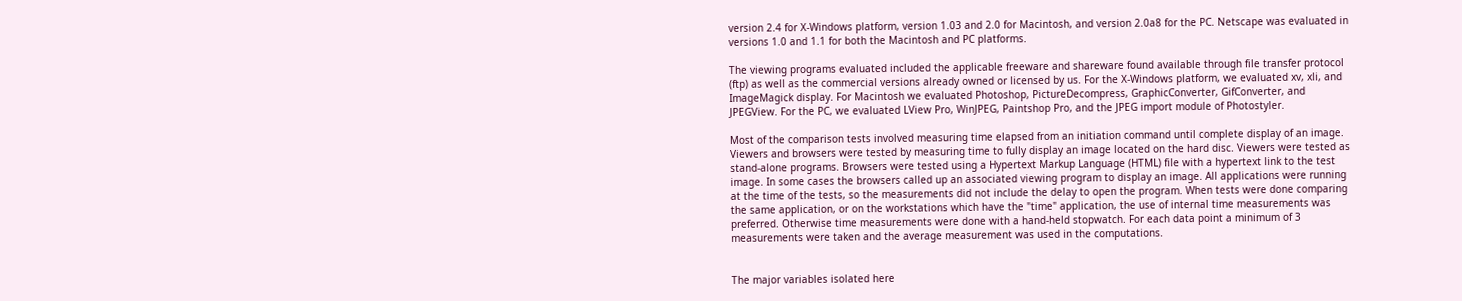version 2.4 for X-Windows platform, version 1.03 and 2.0 for Macintosh, and version 2.0a8 for the PC. Netscape was evaluated in versions 1.0 and 1.1 for both the Macintosh and PC platforms.

The viewing programs evaluated included the applicable freeware and shareware found available through file transfer protocol (ftp) as well as the commercial versions already owned or licensed by us. For the X-Windows platform, we evaluated xv, xli, and ImageMagick display. For Macintosh we evaluated Photoshop, PictureDecompress, GraphicConverter, GifConverter, and JPEGView. For the PC, we evaluated LView Pro, WinJPEG, Paintshop Pro, and the JPEG import module of Photostyler.

Most of the comparison tests involved measuring time elapsed from an initiation command until complete display of an image. Viewers and browsers were tested by measuring time to fully display an image located on the hard disc. Viewers were tested as stand-alone programs. Browsers were tested using a Hypertext Markup Language (HTML) file with a hypertext link to the test image. In some cases the browsers called up an associated viewing program to display an image. All applications were running at the time of the tests, so the measurements did not include the delay to open the program. When tests were done comparing the same application, or on the workstations which have the "time" application, the use of internal time measurements was preferred. Otherwise time measurements were done with a hand-held stopwatch. For each data point a minimum of 3 measurements were taken and the average measurement was used in the computations.


The major variables isolated here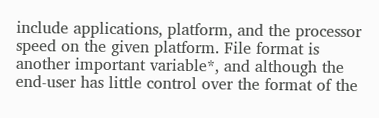include applications, platform, and the processor speed on the given platform. File format is another important variable*, and although the end-user has little control over the format of the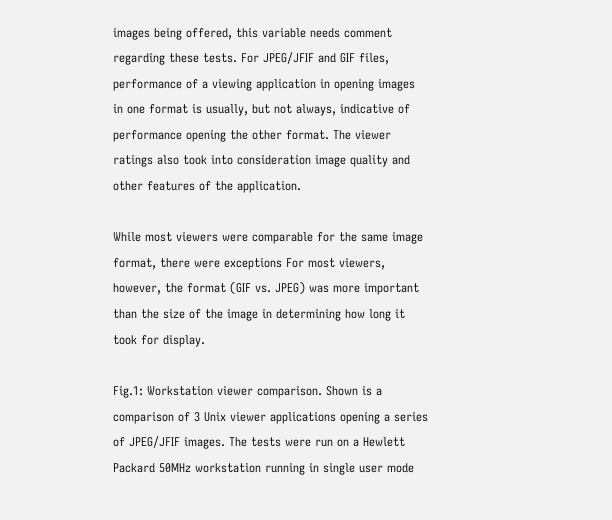images being offered, this variable needs comment regarding these tests. For JPEG/JFIF and GIF files, performance of a viewing application in opening images in one format is usually, but not always, indicative of performance opening the other format. The viewer ratings also took into consideration image quality and other features of the application.

While most viewers were comparable for the same image format, there were exceptions For most viewers, however, the format (GIF vs. JPEG) was more important than the size of the image in determining how long it took for display.

Fig.1: Workstation viewer comparison. Shown is a comparison of 3 Unix viewer applications opening a series of JPEG/JFIF images. The tests were run on a Hewlett Packard 50MHz workstation running in single user mode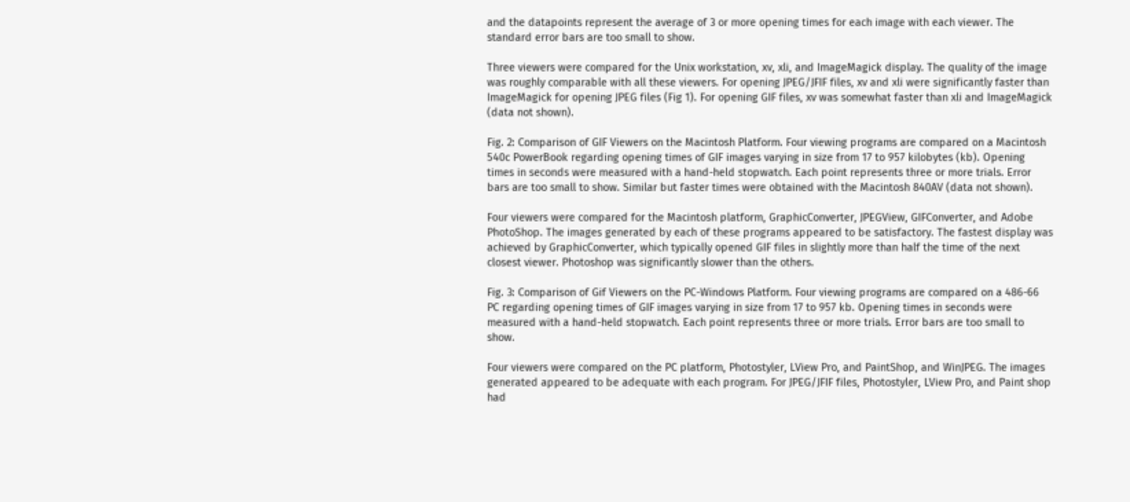and the datapoints represent the average of 3 or more opening times for each image with each viewer. The standard error bars are too small to show.

Three viewers were compared for the Unix workstation, xv, xli, and ImageMagick display. The quality of the image was roughly comparable with all these viewers. For opening JPEG/JFIF files, xv and xli were significantly faster than ImageMagick for opening JPEG files (Fig 1). For opening GIF files, xv was somewhat faster than xli and ImageMagick (data not shown).

Fig. 2: Comparison of GIF Viewers on the Macintosh Platform. Four viewing programs are compared on a Macintosh 540c PowerBook regarding opening times of GIF images varying in size from 17 to 957 kilobytes (kb). Opening times in seconds were measured with a hand-held stopwatch. Each point represents three or more trials. Error bars are too small to show. Similar but faster times were obtained with the Macintosh 840AV (data not shown).

Four viewers were compared for the Macintosh platform, GraphicConverter, JPEGView, GIFConverter, and Adobe PhotoShop. The images generated by each of these programs appeared to be satisfactory. The fastest display was achieved by GraphicConverter, which typically opened GIF files in slightly more than half the time of the next closest viewer. Photoshop was significantly slower than the others.

Fig. 3: Comparison of Gif Viewers on the PC-Windows Platform. Four viewing programs are compared on a 486-66 PC regarding opening times of GIF images varying in size from 17 to 957 kb. Opening times in seconds were measured with a hand-held stopwatch. Each point represents three or more trials. Error bars are too small to show.

Four viewers were compared on the PC platform, Photostyler, LView Pro, and PaintShop, and WinJPEG. The images generated appeared to be adequate with each program. For JPEG/JFIF files, Photostyler, LView Pro, and Paint shop had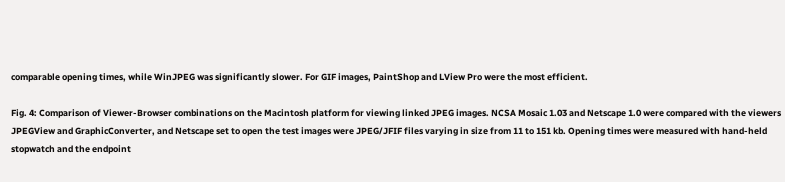comparable opening times, while WinJPEG was significantly slower. For GIF images, PaintShop and LView Pro were the most efficient.

Fig. 4: Comparison of Viewer-Browser combinations on the Macintosh platform for viewing linked JPEG images. NCSA Mosaic 1.03 and Netscape 1.0 were compared with the viewers JPEGView and GraphicConverter, and Netscape set to open the test images were JPEG/JFIF files varying in size from 11 to 151 kb. Opening times were measured with hand-held stopwatch and the endpoint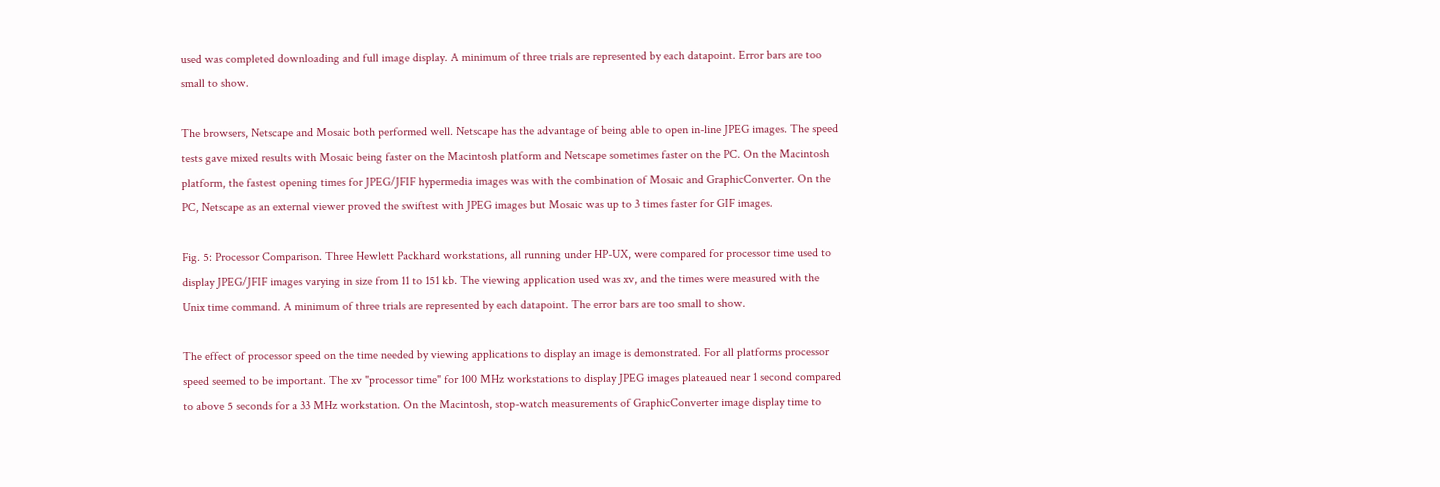used was completed downloading and full image display. A minimum of three trials are represented by each datapoint. Error bars are too small to show.

The browsers, Netscape and Mosaic both performed well. Netscape has the advantage of being able to open in-line JPEG images. The speed tests gave mixed results with Mosaic being faster on the Macintosh platform and Netscape sometimes faster on the PC. On the Macintosh platform, the fastest opening times for JPEG/JFIF hypermedia images was with the combination of Mosaic and GraphicConverter. On the PC, Netscape as an external viewer proved the swiftest with JPEG images but Mosaic was up to 3 times faster for GIF images.

Fig. 5: Processor Comparison. Three Hewlett Packhard workstations, all running under HP-UX, were compared for processor time used to display JPEG/JFIF images varying in size from 11 to 151 kb. The viewing application used was xv, and the times were measured with the Unix time command. A minimum of three trials are represented by each datapoint. The error bars are too small to show.

The effect of processor speed on the time needed by viewing applications to display an image is demonstrated. For all platforms processor speed seemed to be important. The xv "processor time" for 100 MHz workstations to display JPEG images plateaued near 1 second compared to above 5 seconds for a 33 MHz workstation. On the Macintosh, stop-watch measurements of GraphicConverter image display time to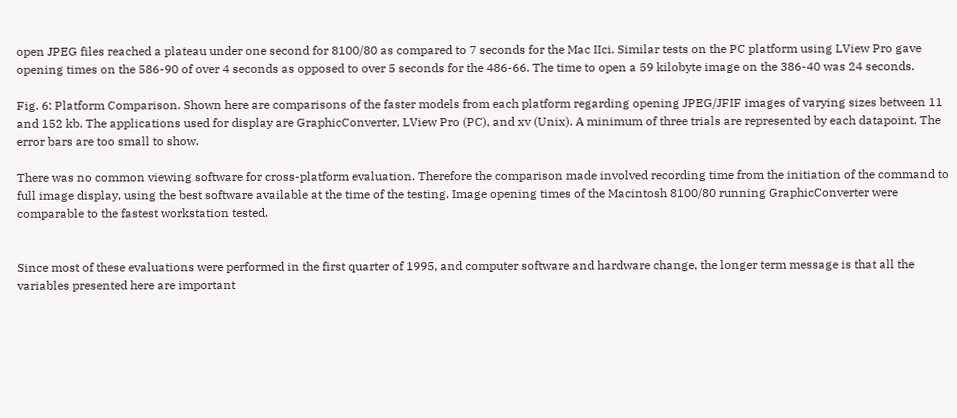open JPEG files reached a plateau under one second for 8100/80 as compared to 7 seconds for the Mac IIci. Similar tests on the PC platform using LView Pro gave opening times on the 586-90 of over 4 seconds as opposed to over 5 seconds for the 486-66. The time to open a 59 kilobyte image on the 386-40 was 24 seconds.

Fig. 6: Platform Comparison. Shown here are comparisons of the faster models from each platform regarding opening JPEG/JFIF images of varying sizes between 11 and 152 kb. The applications used for display are GraphicConverter, LView Pro (PC), and xv (Unix). A minimum of three trials are represented by each datapoint. The error bars are too small to show.

There was no common viewing software for cross-platform evaluation. Therefore the comparison made involved recording time from the initiation of the command to full image display, using the best software available at the time of the testing. Image opening times of the Macintosh 8100/80 running GraphicConverter were comparable to the fastest workstation tested.


Since most of these evaluations were performed in the first quarter of 1995, and computer software and hardware change, the longer term message is that all the variables presented here are important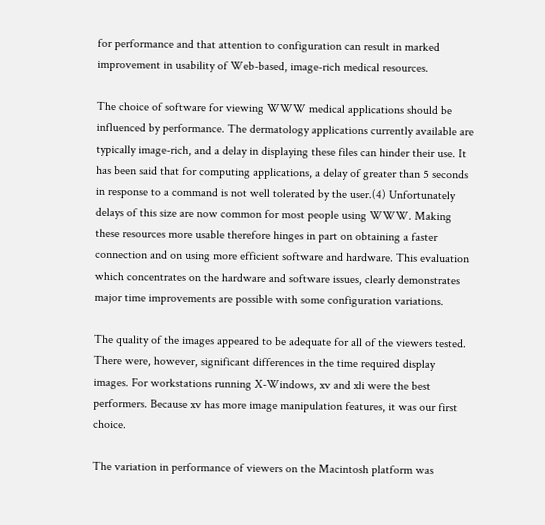for performance and that attention to configuration can result in marked improvement in usability of Web-based, image-rich medical resources.

The choice of software for viewing WWW medical applications should be influenced by performance. The dermatology applications currently available are typically image-rich, and a delay in displaying these files can hinder their use. It has been said that for computing applications, a delay of greater than 5 seconds in response to a command is not well tolerated by the user.(4) Unfortunately delays of this size are now common for most people using WWW. Making these resources more usable therefore hinges in part on obtaining a faster connection and on using more efficient software and hardware. This evaluation which concentrates on the hardware and software issues, clearly demonstrates major time improvements are possible with some configuration variations.

The quality of the images appeared to be adequate for all of the viewers tested. There were, however, significant differences in the time required display images. For workstations running X-Windows, xv and xli were the best performers. Because xv has more image manipulation features, it was our first choice.

The variation in performance of viewers on the Macintosh platform was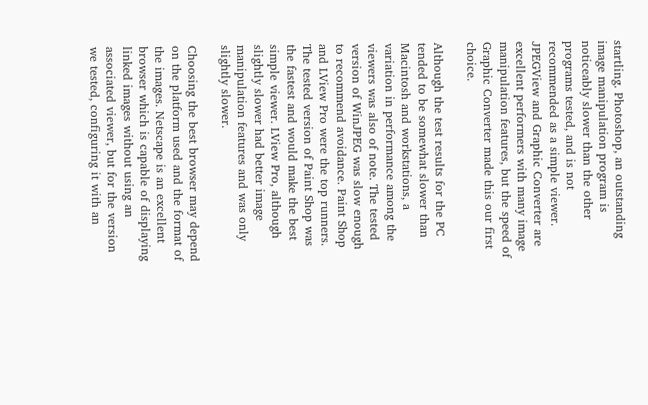startling. Photoshop, an outstanding image manipulation program is noticeably slower than the other programs tested, and is not recommended as a simple viewer. JPEGView and Graphic Converter are excellent performers with many image manipulation features, but the speed of Graphic Converter made this our first choice.

Although the test results for the PC tended to be somewhat slower than Macintosh and workstations, a variation in performance among the viewers was also of note. The tested version of WinJPEG was slow enough to recommend avoidance. Paint Shop and LView Pro were the top runners. The tested version of Paint Shop was the fastest and would make the best simple viewer. LView Pro, although slightly slower had better image manipulation features and was only slightly slower.

Choosing the best browser may depend on the platform used and the format of the images. Netscape is an excellent browser which is capable of displaying linked images without using an associated viewer, but for the version we tested, configuring it with an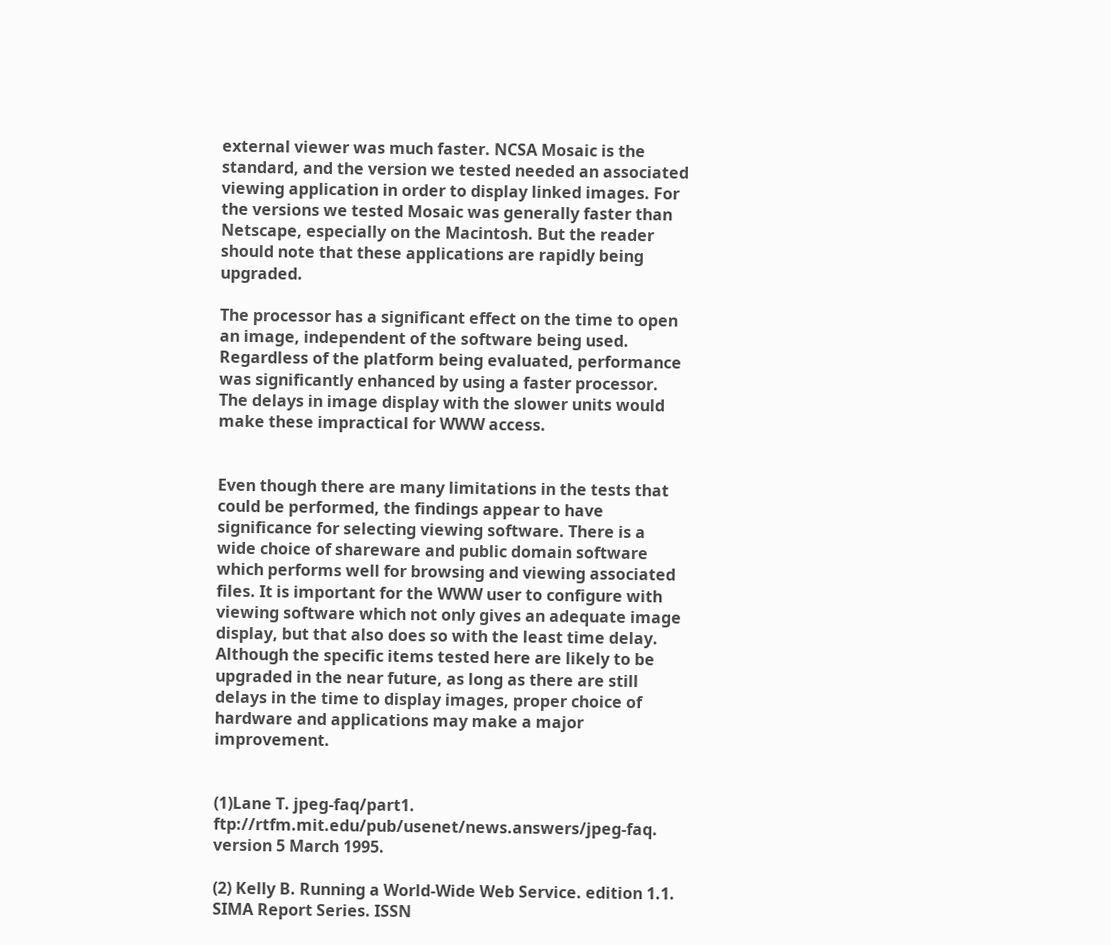external viewer was much faster. NCSA Mosaic is the standard, and the version we tested needed an associated viewing application in order to display linked images. For the versions we tested Mosaic was generally faster than Netscape, especially on the Macintosh. But the reader should note that these applications are rapidly being upgraded.

The processor has a significant effect on the time to open an image, independent of the software being used. Regardless of the platform being evaluated, performance was significantly enhanced by using a faster processor. The delays in image display with the slower units would make these impractical for WWW access.


Even though there are many limitations in the tests that could be performed, the findings appear to have significance for selecting viewing software. There is a wide choice of shareware and public domain software which performs well for browsing and viewing associated files. It is important for the WWW user to configure with viewing software which not only gives an adequate image display, but that also does so with the least time delay. Although the specific items tested here are likely to be upgraded in the near future, as long as there are still delays in the time to display images, proper choice of hardware and applications may make a major improvement.


(1)Lane T. jpeg-faq/part1. ftp://rtfm.mit.edu/pub/usenet/news.answers/jpeg-faq. version 5 March 1995.

(2) Kelly B. Running a World-Wide Web Service. edition 1.1. SIMA Report Series. ISSN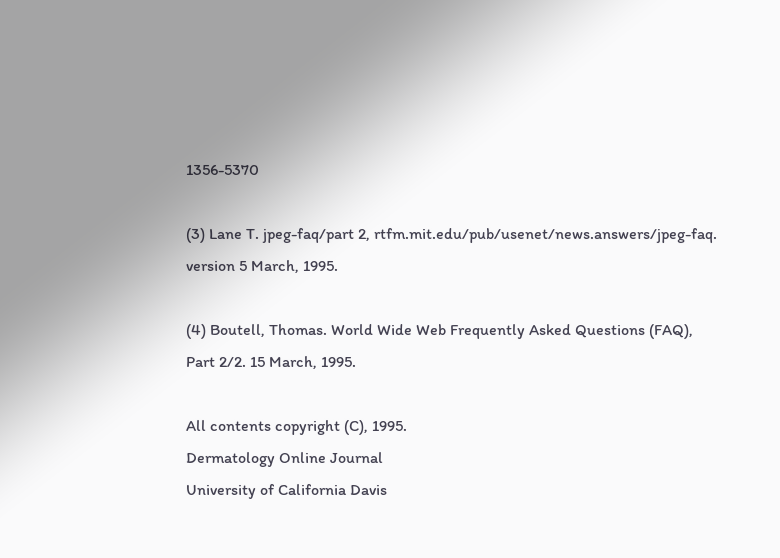1356-5370

(3) Lane T. jpeg-faq/part 2, rtfm.mit.edu/pub/usenet/news.answers/jpeg-faq. version 5 March, 1995.

(4) Boutell, Thomas. World Wide Web Frequently Asked Questions (FAQ), Part 2/2. 15 March, 1995.

All contents copyright (C), 1995.
Dermatology Online Journal
University of California Davis